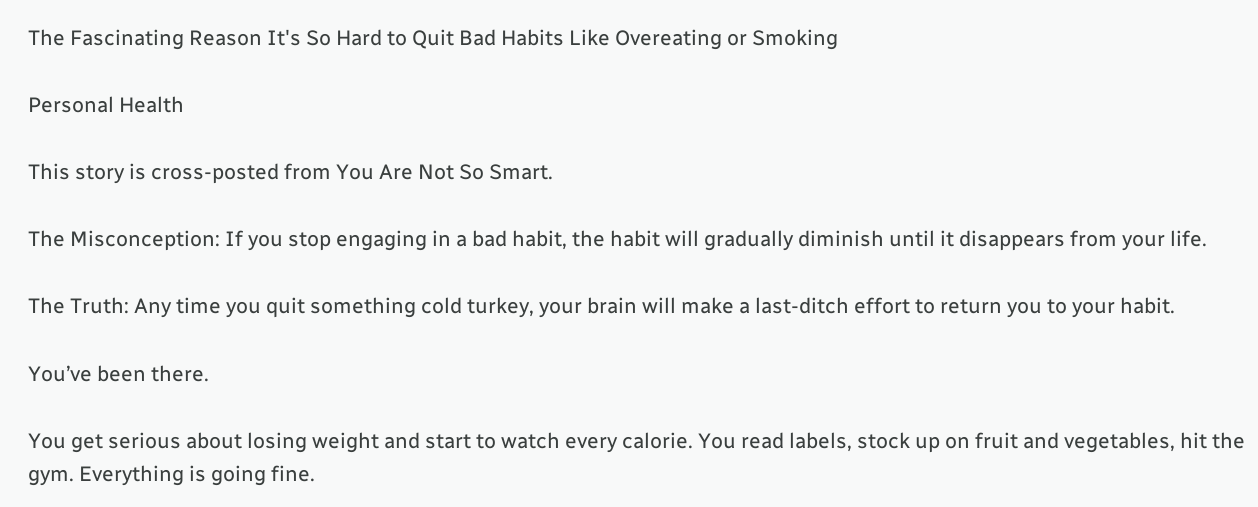The Fascinating Reason It's So Hard to Quit Bad Habits Like Overeating or Smoking

Personal Health

This story is cross-posted from You Are Not So Smart.

The Misconception: If you stop engaging in a bad habit, the habit will gradually diminish until it disappears from your life.

The Truth: Any time you quit something cold turkey, your brain will make a last-ditch effort to return you to your habit.

You’ve been there.

You get serious about losing weight and start to watch every calorie. You read labels, stock up on fruit and vegetables, hit the gym. Everything is going fine.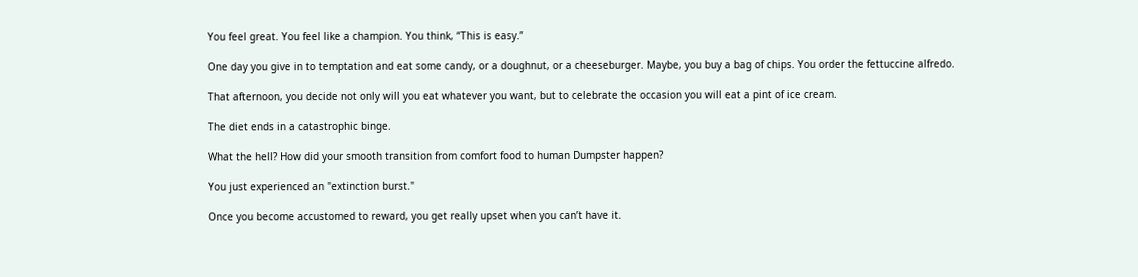You feel great. You feel like a champion. You think, “This is easy.”

One day you give in to temptation and eat some candy, or a doughnut, or a cheeseburger. Maybe, you buy a bag of chips. You order the fettuccine alfredo.

That afternoon, you decide not only will you eat whatever you want, but to celebrate the occasion you will eat a pint of ice cream.

The diet ends in a catastrophic binge.

What the hell? How did your smooth transition from comfort food to human Dumpster happen?

You just experienced an "extinction burst."

Once you become accustomed to reward, you get really upset when you can’t have it.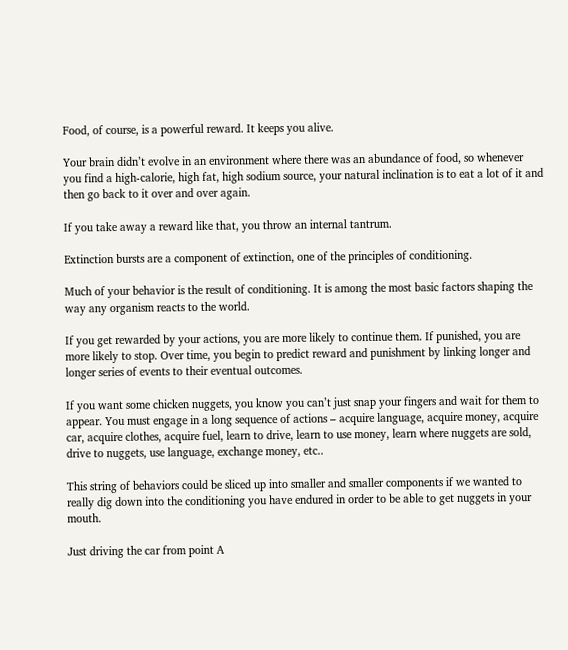Food, of course, is a powerful reward. It keeps you alive.

Your brain didn’t evolve in an environment where there was an abundance of food, so whenever you find a high-calorie, high fat, high sodium source, your natural inclination is to eat a lot of it and then go back to it over and over again.

If you take away a reward like that, you throw an internal tantrum.

Extinction bursts are a component of extinction, one of the principles of conditioning.

Much of your behavior is the result of conditioning. It is among the most basic factors shaping the way any organism reacts to the world.

If you get rewarded by your actions, you are more likely to continue them. If punished, you are more likely to stop. Over time, you begin to predict reward and punishment by linking longer and longer series of events to their eventual outcomes.

If you want some chicken nuggets, you know you can’t just snap your fingers and wait for them to appear. You must engage in a long sequence of actions – acquire language, acquire money, acquire car, acquire clothes, acquire fuel, learn to drive, learn to use money, learn where nuggets are sold, drive to nuggets, use language, exchange money, etc..

This string of behaviors could be sliced up into smaller and smaller components if we wanted to really dig down into the conditioning you have endured in order to be able to get nuggets in your mouth.

Just driving the car from point A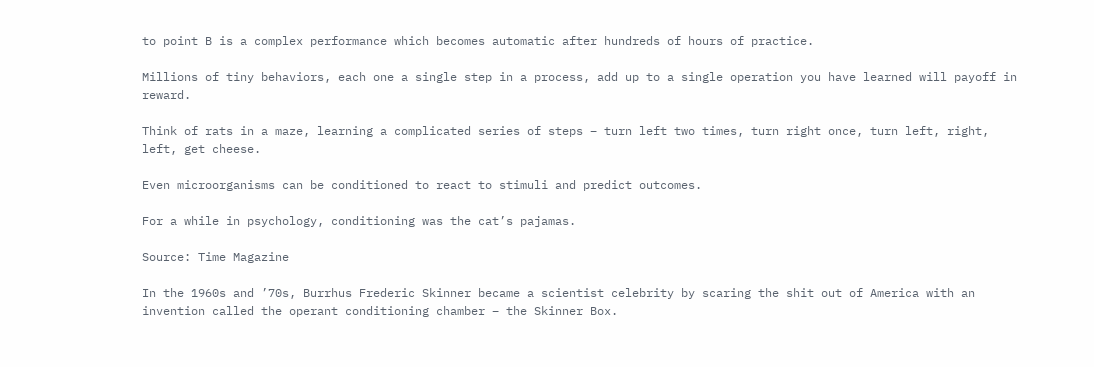to point B is a complex performance which becomes automatic after hundreds of hours of practice.

Millions of tiny behaviors, each one a single step in a process, add up to a single operation you have learned will payoff in reward.

Think of rats in a maze, learning a complicated series of steps – turn left two times, turn right once, turn left, right, left, get cheese.

Even microorganisms can be conditioned to react to stimuli and predict outcomes.

For a while in psychology, conditioning was the cat’s pajamas.

Source: Time Magazine

In the 1960s and ’70s, Burrhus Frederic Skinner became a scientist celebrity by scaring the shit out of America with an invention called the operant conditioning chamber – the Skinner Box.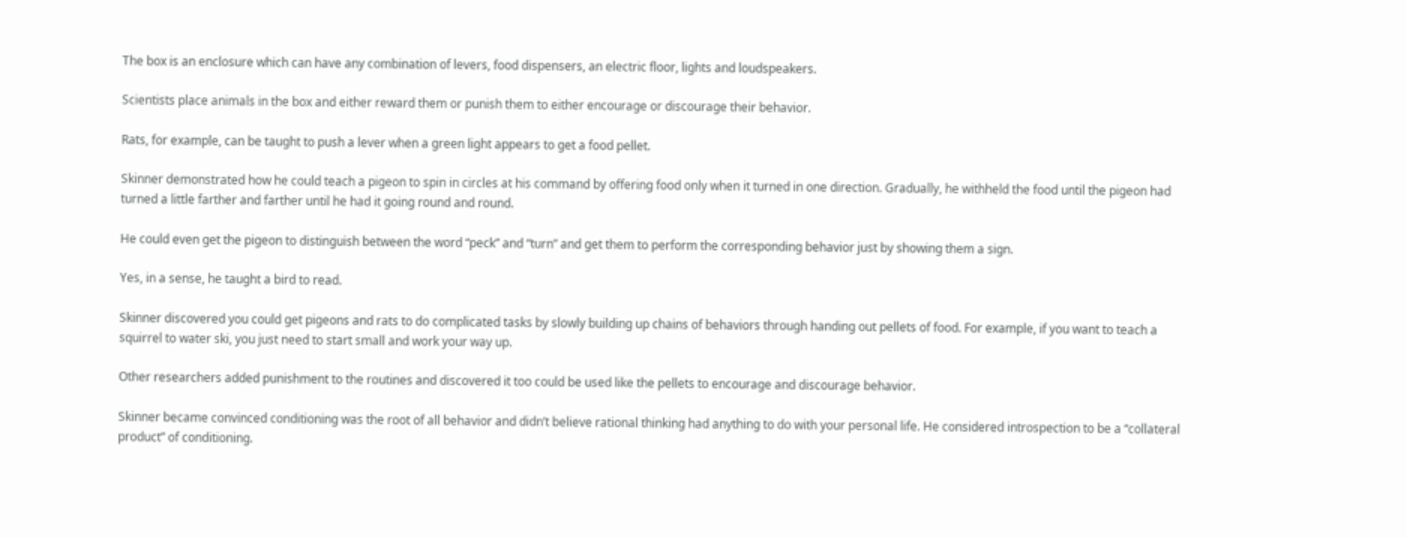The box is an enclosure which can have any combination of levers, food dispensers, an electric floor, lights and loudspeakers.

Scientists place animals in the box and either reward them or punish them to either encourage or discourage their behavior.

Rats, for example, can be taught to push a lever when a green light appears to get a food pellet.

Skinner demonstrated how he could teach a pigeon to spin in circles at his command by offering food only when it turned in one direction. Gradually, he withheld the food until the pigeon had turned a little farther and farther until he had it going round and round.

He could even get the pigeon to distinguish between the word “peck” and “turn” and get them to perform the corresponding behavior just by showing them a sign.

Yes, in a sense, he taught a bird to read.

Skinner discovered you could get pigeons and rats to do complicated tasks by slowly building up chains of behaviors through handing out pellets of food. For example, if you want to teach a squirrel to water ski, you just need to start small and work your way up.

Other researchers added punishment to the routines and discovered it too could be used like the pellets to encourage and discourage behavior.

Skinner became convinced conditioning was the root of all behavior and didn’t believe rational thinking had anything to do with your personal life. He considered introspection to be a “collateral product” of conditioning.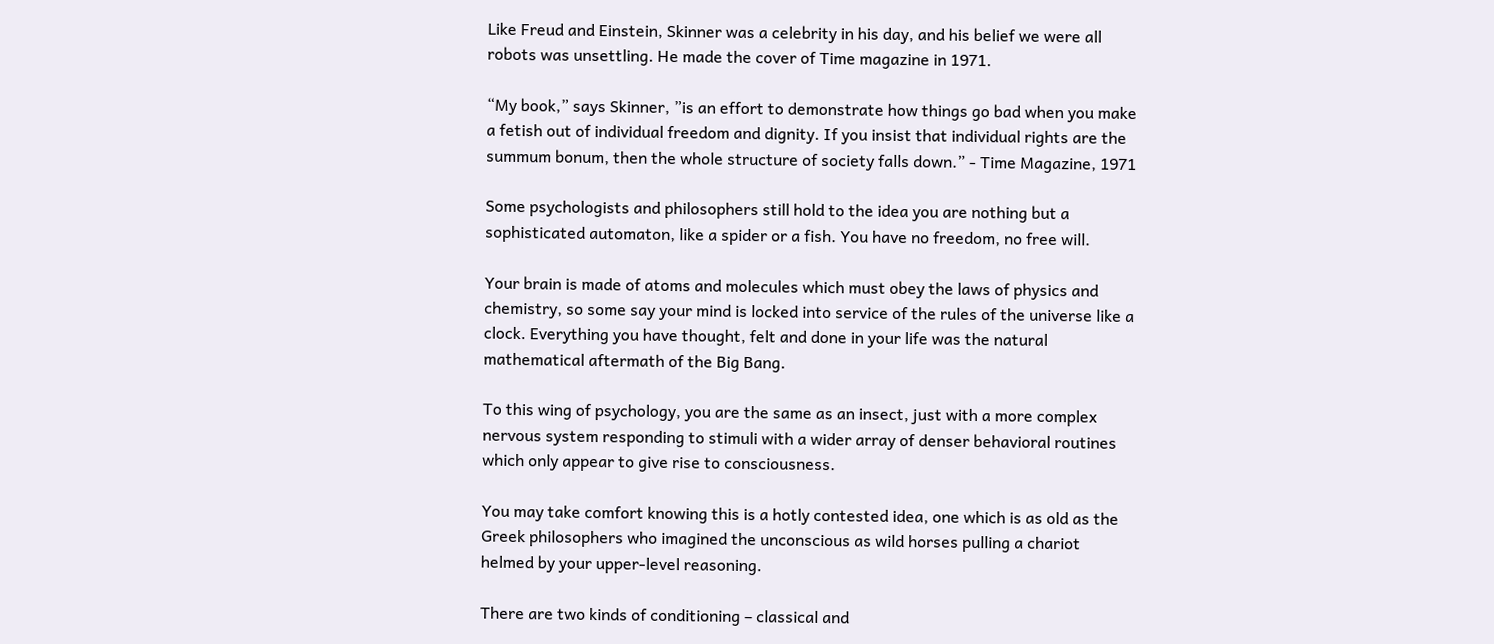Like Freud and Einstein, Skinner was a celebrity in his day, and his belief we were all robots was unsettling. He made the cover of Time magazine in 1971.

“My book,” says Skinner, ”is an effort to demonstrate how things go bad when you make a fetish out of individual freedom and dignity. If you insist that individual rights are the summum bonum, then the whole structure of society falls down.” - Time Magazine, 1971

Some psychologists and philosophers still hold to the idea you are nothing but a sophisticated automaton, like a spider or a fish. You have no freedom, no free will.

Your brain is made of atoms and molecules which must obey the laws of physics and chemistry, so some say your mind is locked into service of the rules of the universe like a clock. Everything you have thought, felt and done in your life was the natural mathematical aftermath of the Big Bang.

To this wing of psychology, you are the same as an insect, just with a more complex nervous system responding to stimuli with a wider array of denser behavioral routines which only appear to give rise to consciousness.

You may take comfort knowing this is a hotly contested idea, one which is as old as the Greek philosophers who imagined the unconscious as wild horses pulling a chariot helmed by your upper-level reasoning.

There are two kinds of conditioning – classical and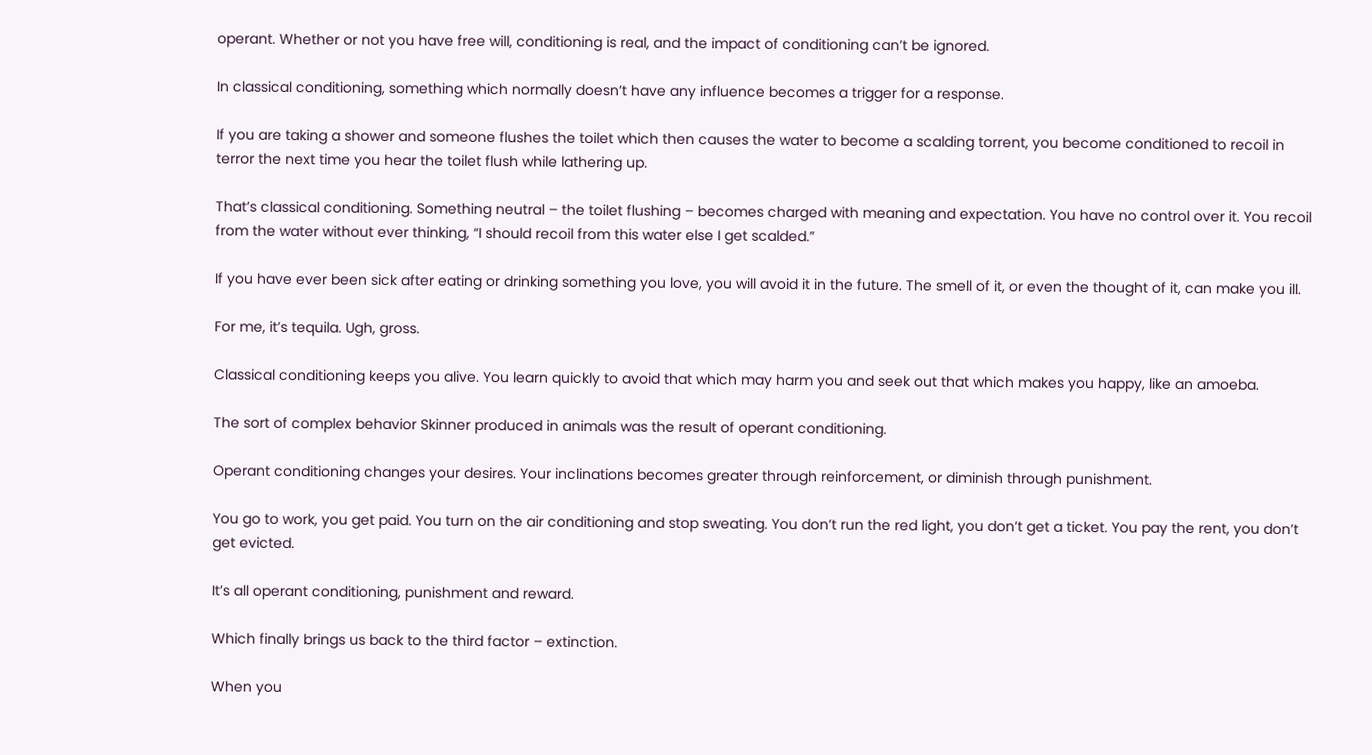operant. Whether or not you have free will, conditioning is real, and the impact of conditioning can’t be ignored.

In classical conditioning, something which normally doesn’t have any influence becomes a trigger for a response.

If you are taking a shower and someone flushes the toilet which then causes the water to become a scalding torrent, you become conditioned to recoil in terror the next time you hear the toilet flush while lathering up.

That’s classical conditioning. Something neutral – the toilet flushing – becomes charged with meaning and expectation. You have no control over it. You recoil from the water without ever thinking, “I should recoil from this water else I get scalded.”

If you have ever been sick after eating or drinking something you love, you will avoid it in the future. The smell of it, or even the thought of it, can make you ill.

For me, it’s tequila. Ugh, gross.

Classical conditioning keeps you alive. You learn quickly to avoid that which may harm you and seek out that which makes you happy, like an amoeba.

The sort of complex behavior Skinner produced in animals was the result of operant conditioning.

Operant conditioning changes your desires. Your inclinations becomes greater through reinforcement, or diminish through punishment.

You go to work, you get paid. You turn on the air conditioning and stop sweating. You don’t run the red light, you don’t get a ticket. You pay the rent, you don’t get evicted.

It’s all operant conditioning, punishment and reward.

Which finally brings us back to the third factor – extinction.

When you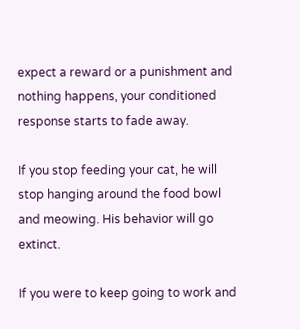expect a reward or a punishment and nothing happens, your conditioned response starts to fade away.

If you stop feeding your cat, he will stop hanging around the food bowl and meowing. His behavior will go extinct.

If you were to keep going to work and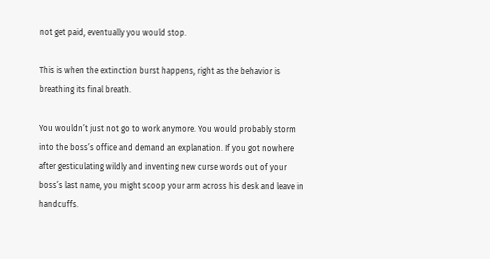not get paid, eventually you would stop.

This is when the extinction burst happens, right as the behavior is breathing its final breath.

You wouldn’t just not go to work anymore. You would probably storm into the boss’s office and demand an explanation. If you got nowhere after gesticulating wildly and inventing new curse words out of your boss’s last name, you might scoop your arm across his desk and leave in handcuffs.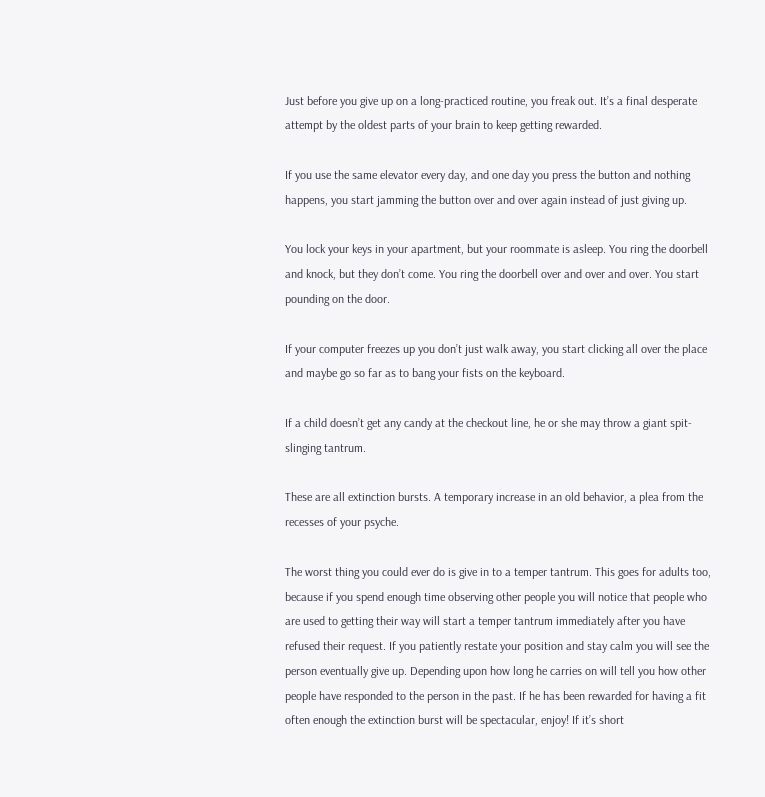Just before you give up on a long-practiced routine, you freak out. It’s a final desperate attempt by the oldest parts of your brain to keep getting rewarded.

If you use the same elevator every day, and one day you press the button and nothing happens, you start jamming the button over and over again instead of just giving up.

You lock your keys in your apartment, but your roommate is asleep. You ring the doorbell and knock, but they don’t come. You ring the doorbell over and over and over. You start pounding on the door.

If your computer freezes up you don’t just walk away, you start clicking all over the place and maybe go so far as to bang your fists on the keyboard.

If a child doesn’t get any candy at the checkout line, he or she may throw a giant spit-slinging tantrum.

These are all extinction bursts. A temporary increase in an old behavior, a plea from the recesses of your psyche.

The worst thing you could ever do is give in to a temper tantrum. This goes for adults too, because if you spend enough time observing other people you will notice that people who are used to getting their way will start a temper tantrum immediately after you have refused their request. If you patiently restate your position and stay calm you will see the person eventually give up. Depending upon how long he carries on will tell you how other people have responded to the person in the past. If he has been rewarded for having a fit often enough the extinction burst will be spectacular, enjoy! If it’s short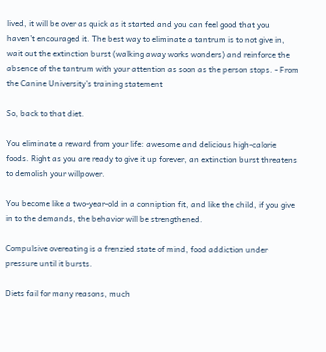lived, it will be over as quick as it started and you can feel good that you haven’t encouraged it. The best way to eliminate a tantrum is to not give in, wait out the extinction burst (walking away works wonders) and reinforce the absence of the tantrum with your attention as soon as the person stops. - From the Canine University’s training statement

So, back to that diet.

You eliminate a reward from your life: awesome and delicious high-calorie foods. Right as you are ready to give it up forever, an extinction burst threatens to demolish your willpower.

You become like a two-year-old in a conniption fit, and like the child, if you give in to the demands, the behavior will be strengthened.

Compulsive overeating is a frenzied state of mind, food addiction under pressure until it bursts.

Diets fail for many reasons, much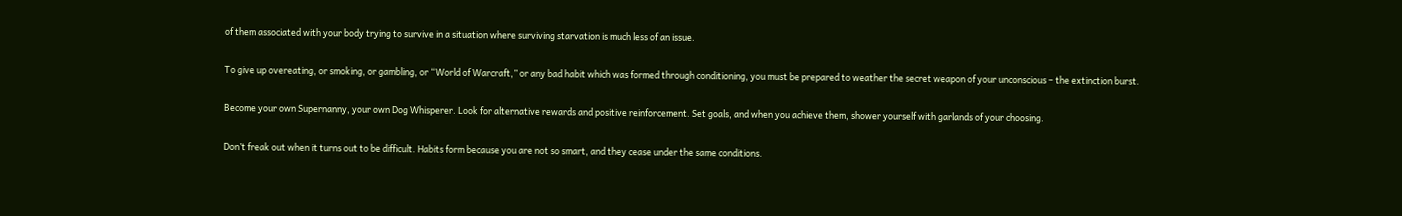of them associated with your body trying to survive in a situation where surviving starvation is much less of an issue.

To give up overeating, or smoking, or gambling, or “World of Warcraft,” or any bad habit which was formed through conditioning, you must be prepared to weather the secret weapon of your unconscious – the extinction burst.

Become your own Supernanny, your own Dog Whisperer. Look for alternative rewards and positive reinforcement. Set goals, and when you achieve them, shower yourself with garlands of your choosing.

Don’t freak out when it turns out to be difficult. Habits form because you are not so smart, and they cease under the same conditions.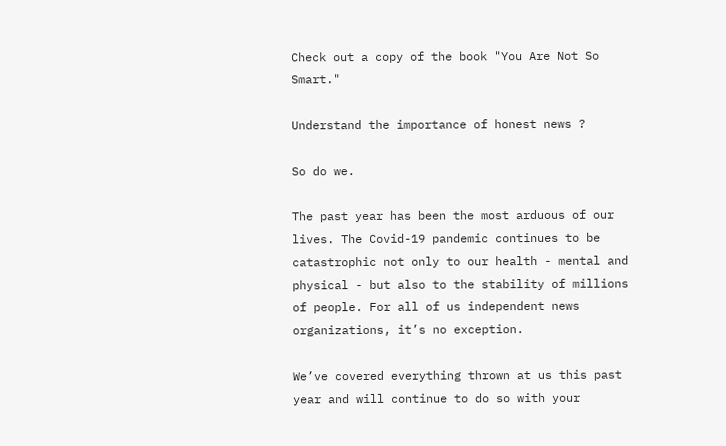Check out a copy of the book "You Are Not So Smart."

Understand the importance of honest news ?

So do we.

The past year has been the most arduous of our lives. The Covid-19 pandemic continues to be catastrophic not only to our health - mental and physical - but also to the stability of millions of people. For all of us independent news organizations, it’s no exception.

We’ve covered everything thrown at us this past year and will continue to do so with your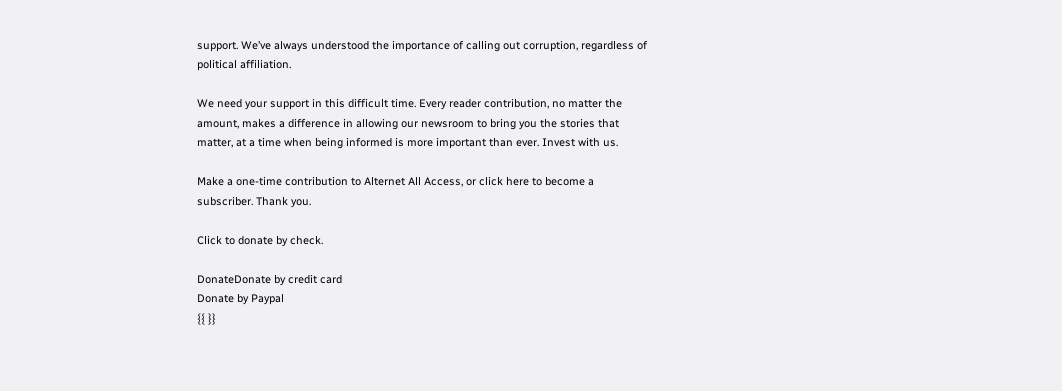support. We’ve always understood the importance of calling out corruption, regardless of political affiliation.

We need your support in this difficult time. Every reader contribution, no matter the amount, makes a difference in allowing our newsroom to bring you the stories that matter, at a time when being informed is more important than ever. Invest with us.

Make a one-time contribution to Alternet All Access, or click here to become a subscriber. Thank you.

Click to donate by check.

DonateDonate by credit card
Donate by Paypal
{{ }}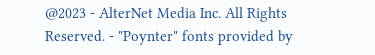@2023 - AlterNet Media Inc. All Rights Reserved. - "Poynter" fonts provided by